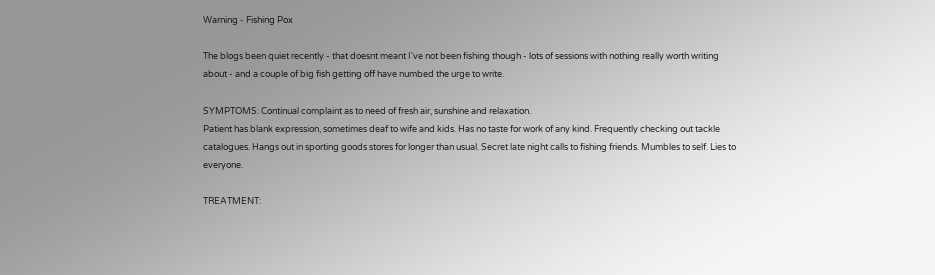Warning - Fishing Pox

The blogs been quiet recently - that doesnt meant I've not been fishing though - lots of sessions with nothing really worth writing about - and a couple of big fish getting off have numbed the urge to write.

SYMPTOMS: Continual complaint as to need of fresh air, sunshine and relaxation.
Patient has blank expression, sometimes deaf to wife and kids. Has no taste for work of any kind. Frequently checking out tackle catalogues. Hangs out in sporting goods stores for longer than usual. Secret late night calls to fishing friends. Mumbles to self. Lies to everyone.

TREATMENT: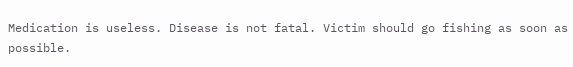Medication is useless. Disease is not fatal. Victim should go fishing as soon as possible.